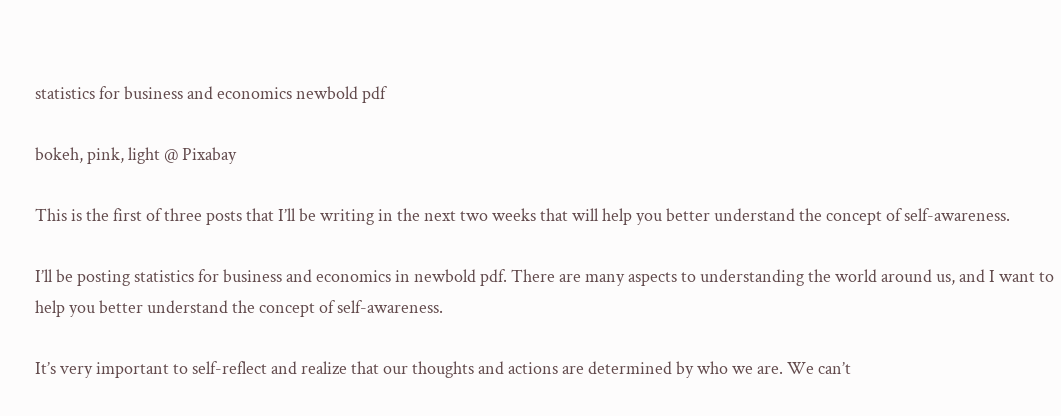statistics for business and economics newbold pdf

bokeh, pink, light @ Pixabay

This is the first of three posts that I’ll be writing in the next two weeks that will help you better understand the concept of self-awareness.

I’ll be posting statistics for business and economics in newbold pdf. There are many aspects to understanding the world around us, and I want to help you better understand the concept of self-awareness.

It’s very important to self-reflect and realize that our thoughts and actions are determined by who we are. We can’t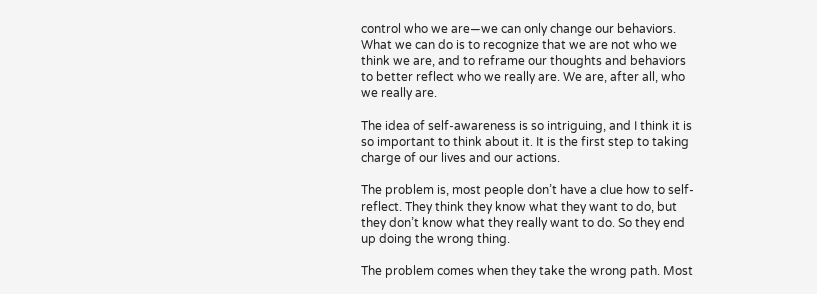control who we are—we can only change our behaviors. What we can do is to recognize that we are not who we think we are, and to reframe our thoughts and behaviors to better reflect who we really are. We are, after all, who we really are.

The idea of self-awareness is so intriguing, and I think it is so important to think about it. It is the first step to taking charge of our lives and our actions.

The problem is, most people don’t have a clue how to self-reflect. They think they know what they want to do, but they don’t know what they really want to do. So they end up doing the wrong thing.

The problem comes when they take the wrong path. Most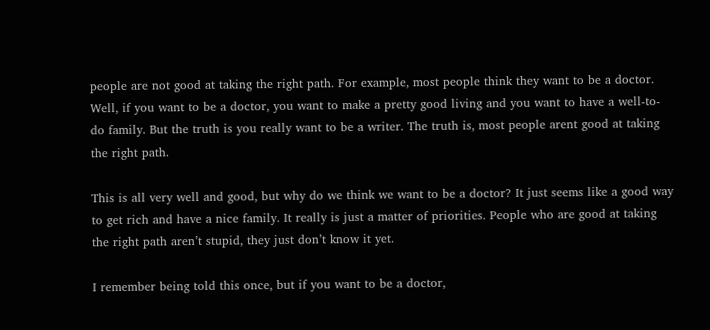people are not good at taking the right path. For example, most people think they want to be a doctor. Well, if you want to be a doctor, you want to make a pretty good living and you want to have a well-to-do family. But the truth is you really want to be a writer. The truth is, most people arent good at taking the right path.

This is all very well and good, but why do we think we want to be a doctor? It just seems like a good way to get rich and have a nice family. It really is just a matter of priorities. People who are good at taking the right path aren’t stupid, they just don’t know it yet.

I remember being told this once, but if you want to be a doctor,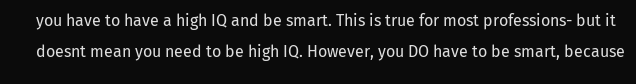you have to have a high IQ and be smart. This is true for most professions- but it doesnt mean you need to be high IQ. However, you DO have to be smart, because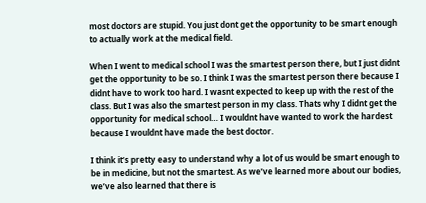most doctors are stupid. You just dont get the opportunity to be smart enough to actually work at the medical field.

When I went to medical school I was the smartest person there, but I just didnt get the opportunity to be so. I think I was the smartest person there because I didnt have to work too hard. I wasnt expected to keep up with the rest of the class. But I was also the smartest person in my class. Thats why I didnt get the opportunity for medical school… I wouldnt have wanted to work the hardest because I wouldnt have made the best doctor.

I think it’s pretty easy to understand why a lot of us would be smart enough to be in medicine, but not the smartest. As we’ve learned more about our bodies, we’ve also learned that there is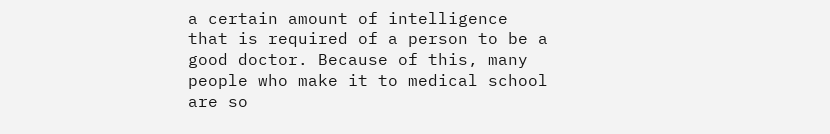a certain amount of intelligence that is required of a person to be a good doctor. Because of this, many people who make it to medical school are so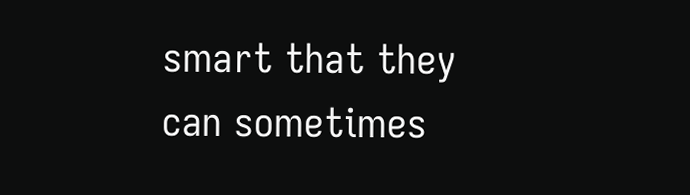smart that they can sometimes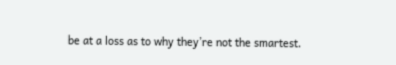be at a loss as to why they’re not the smartest.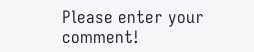Please enter your comment!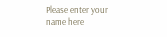Please enter your name here